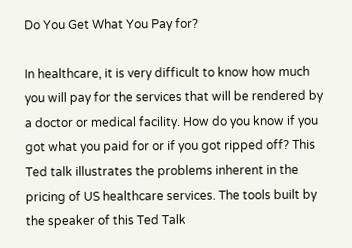Do You Get What You Pay for?

In healthcare, it is very difficult to know how much you will pay for the services that will be rendered by a doctor or medical facility. How do you know if you got what you paid for or if you got ripped off? This Ted talk illustrates the problems inherent in the pricing of US healthcare services. The tools built by the speaker of this Ted Talk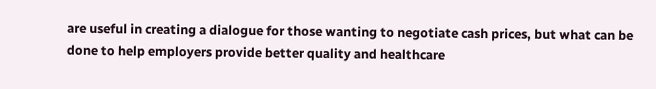are useful in creating a dialogue for those wanting to negotiate cash prices, but what can be done to help employers provide better quality and healthcare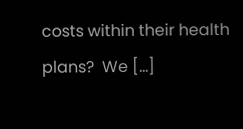costs within their health plans?  We [...]